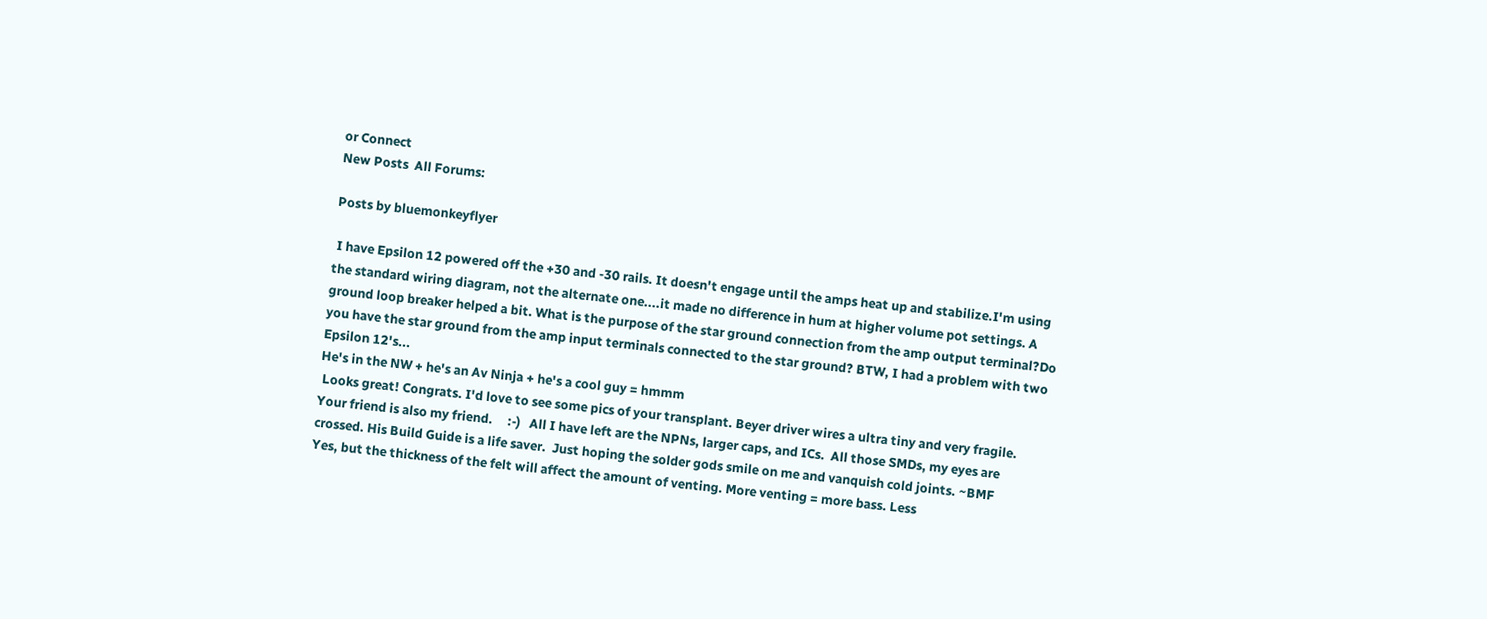or Connect
New Posts  All Forums:

Posts by bluemonkeyflyer

 I have Epsilon 12 powered off the +30 and -30 rails. It doesn't engage until the amps heat up and stabilize.I'm using the standard wiring diagram, not the alternate one....it made no difference in hum at higher volume pot settings. A ground loop breaker helped a bit. What is the purpose of the star ground connection from the amp output terminal?Do you have the star ground from the amp input terminals connected to the star ground? BTW, I had a problem with two Epsilon 12's...
He's in the NW + he's an Av Ninja + he's a cool guy = hmmm
 Looks great! Congrats. I'd love to see some pics of your transplant. Beyer driver wires a ultra tiny and very fragile.
Your friend is also my friend.     :-)   All I have left are the NPNs, larger caps, and ICs.  All those SMDs, my eyes are crossed. His Build Guide is a life saver.  Just hoping the solder gods smile on me and vanquish cold joints. ~BMF
Yes, but the thickness of the felt will affect the amount of venting. More venting = more bass. Less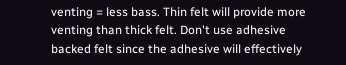venting = less bass. Thin felt will provide more venting than thick felt. Don't use adhesive backed felt since the adhesive will effectively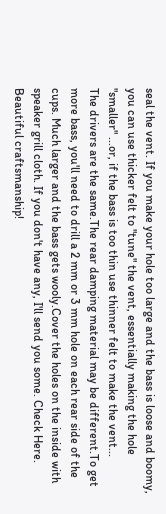seal the vent. If you make your hole too large and the bass is loose and boomy, you can use thicker felt to "tune" the vent, essentially making the hole "smaller" ...or, if the bass is too thin use thinner felt to make the vent...
The drivers are the same.The rear damping material may be different.To get more bass, you'll need to drill a 2 mm or 3 mm hole on each rear side of the cups. Much larger and the bass gets wooly.Cover the holes on the inside with speaker grill cloth. If you don't have any, I'll send you some. Check Here.
Beautiful craftsmanship!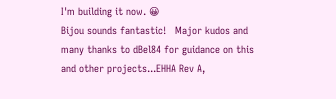I'm building it now. 😀
Bijou sounds fantastic!   Major kudos and many thanks to dBel84 for guidance on this and other projects...EHHA Rev A,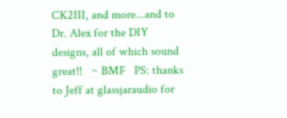CK2III, and more...and to Dr. Alex for the DIY designs, all of which sound great!!   ~ BMF   PS: thanks to Jeff at glassjaraudio for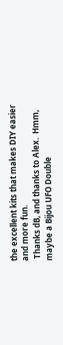the excellent kits that makes DIY easier and more fun.
 Thanks dB, and thanks to Alex.  Hmm, maybe a Bijou UFO Double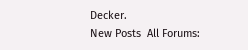Decker.
New Posts  All Forums: